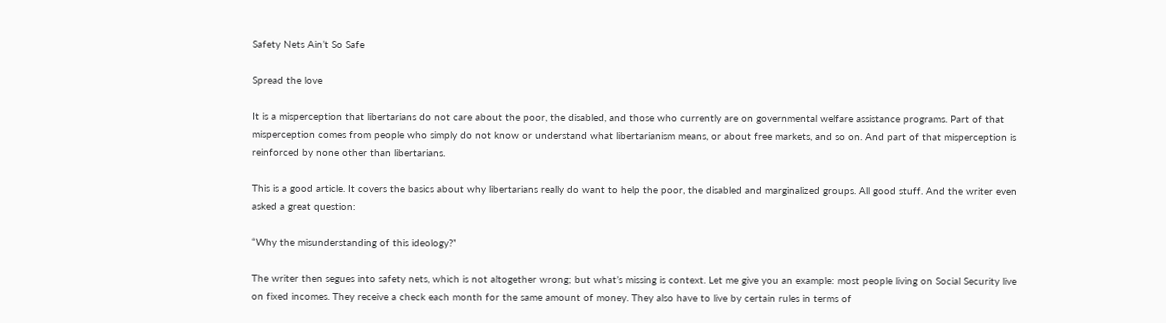Safety Nets Ain’t So Safe

Spread the love

It is a misperception that libertarians do not care about the poor, the disabled, and those who currently are on governmental welfare assistance programs. Part of that misperception comes from people who simply do not know or understand what libertarianism means, or about free markets, and so on. And part of that misperception is reinforced by none other than libertarians.

This is a good article. It covers the basics about why libertarians really do want to help the poor, the disabled and marginalized groups. All good stuff. And the writer even asked a great question:

“Why the misunderstanding of this ideology?”

The writer then segues into safety nets, which is not altogether wrong; but what’s missing is context. Let me give you an example: most people living on Social Security live on fixed incomes. They receive a check each month for the same amount of money. They also have to live by certain rules in terms of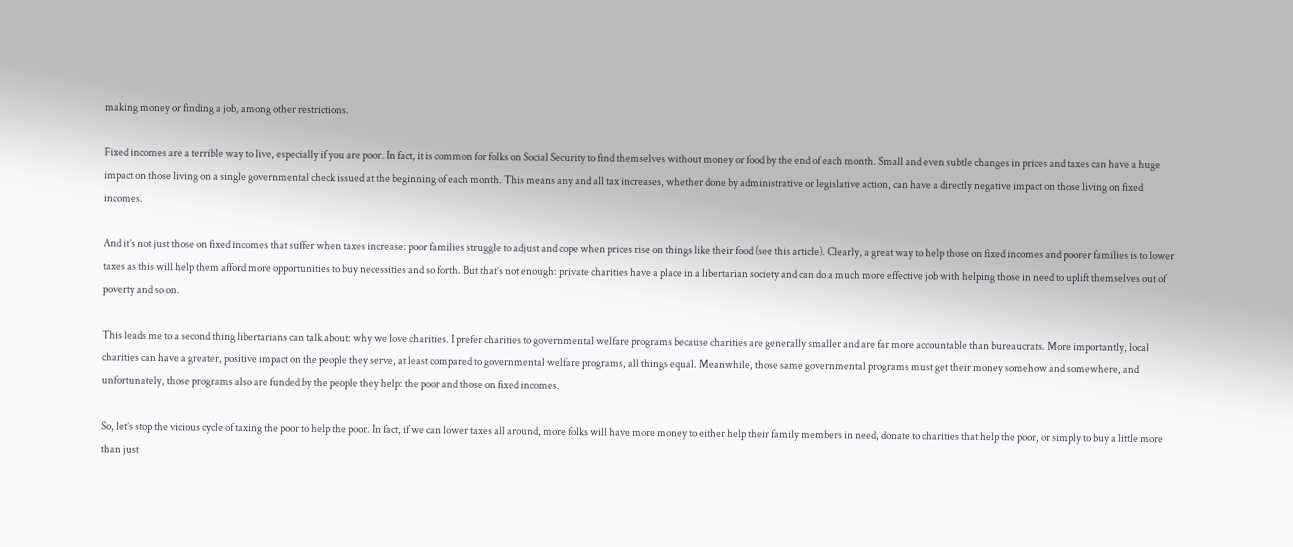making money or finding a job, among other restrictions.

Fixed incomes are a terrible way to live, especially if you are poor. In fact, it is common for folks on Social Security to find themselves without money or food by the end of each month. Small and even subtle changes in prices and taxes can have a huge impact on those living on a single governmental check issued at the beginning of each month. This means any and all tax increases, whether done by administrative or legislative action, can have a directly negative impact on those living on fixed incomes.

And it’s not just those on fixed incomes that suffer when taxes increase: poor families struggle to adjust and cope when prices rise on things like their food (see this article). Clearly, a great way to help those on fixed incomes and poorer families is to lower taxes as this will help them afford more opportunities to buy necessities and so forth. But that’s not enough: private charities have a place in a libertarian society and can do a much more effective job with helping those in need to uplift themselves out of poverty and so on.

This leads me to a second thing libertarians can talk about: why we love charities. I prefer charities to governmental welfare programs because charities are generally smaller and are far more accountable than bureaucrats. More importantly, local charities can have a greater, positive impact on the people they serve, at least compared to governmental welfare programs, all things equal. Meanwhile, those same governmental programs must get their money somehow and somewhere, and unfortunately, those programs also are funded by the people they help: the poor and those on fixed incomes.

So, let’s stop the vicious cycle of taxing the poor to help the poor. In fact, if we can lower taxes all around, more folks will have more money to either help their family members in need, donate to charities that help the poor, or simply to buy a little more than just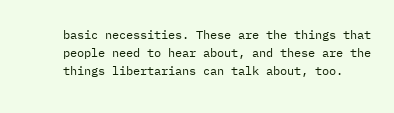basic necessities. These are the things that people need to hear about, and these are the things libertarians can talk about, too.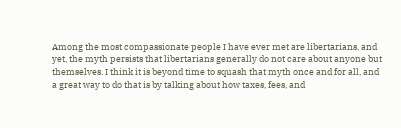Among the most compassionate people I have ever met are libertarians, and yet, the myth persists that libertarians generally do not care about anyone but themselves. I think it is beyond time to squash that myth once and for all, and a great way to do that is by talking about how taxes, fees, and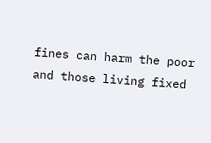fines can harm the poor and those living fixed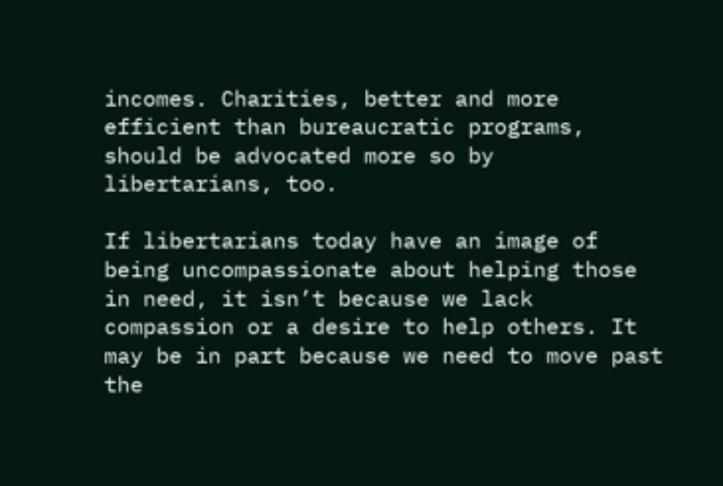incomes. Charities, better and more efficient than bureaucratic programs, should be advocated more so by libertarians, too.

If libertarians today have an image of being uncompassionate about helping those in need, it isn’t because we lack compassion or a desire to help others. It may be in part because we need to move past the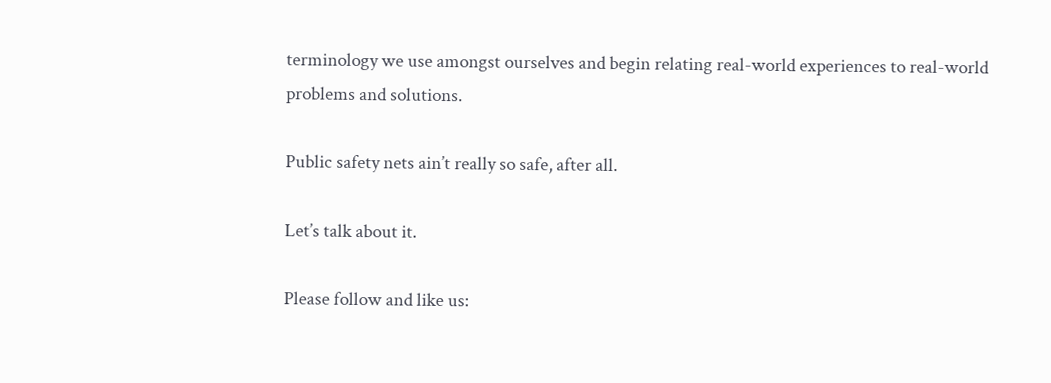terminology we use amongst ourselves and begin relating real-world experiences to real-world problems and solutions.

Public safety nets ain’t really so safe, after all.

Let’s talk about it.

Please follow and like us: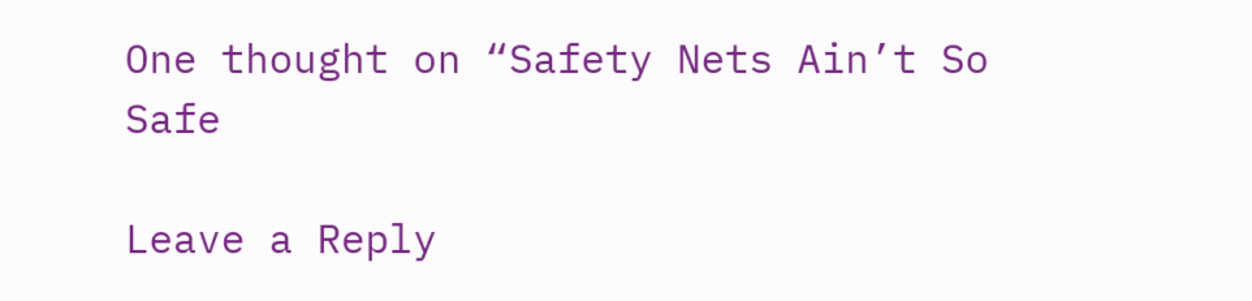One thought on “Safety Nets Ain’t So Safe

Leave a Reply